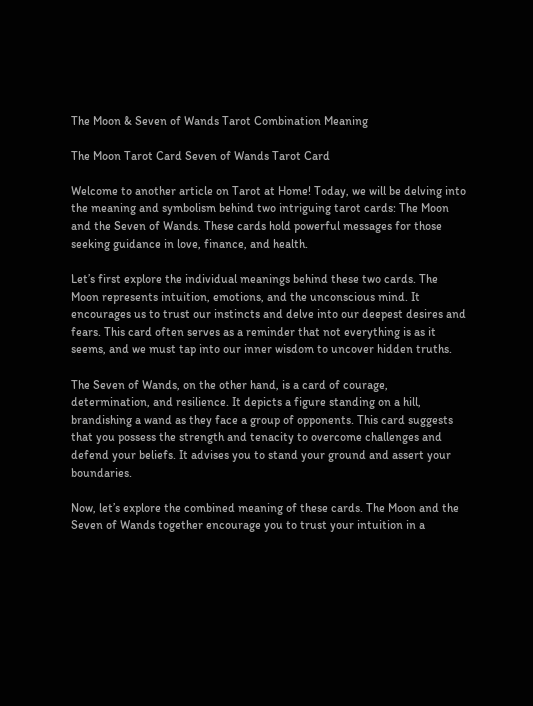The Moon & Seven of Wands Tarot Combination Meaning

The Moon Tarot Card Seven of Wands Tarot Card

Welcome to another article on Tarot at Home! Today, we will be delving into the meaning and symbolism behind two intriguing tarot cards: The Moon and the Seven of Wands. These cards hold powerful messages for those seeking guidance in love, finance, and health.

Let’s first explore the individual meanings behind these two cards. The Moon represents intuition, emotions, and the unconscious mind. It encourages us to trust our instincts and delve into our deepest desires and fears. This card often serves as a reminder that not everything is as it seems, and we must tap into our inner wisdom to uncover hidden truths.

The Seven of Wands, on the other hand, is a card of courage, determination, and resilience. It depicts a figure standing on a hill, brandishing a wand as they face a group of opponents. This card suggests that you possess the strength and tenacity to overcome challenges and defend your beliefs. It advises you to stand your ground and assert your boundaries.

Now, let’s explore the combined meaning of these cards. The Moon and the Seven of Wands together encourage you to trust your intuition in a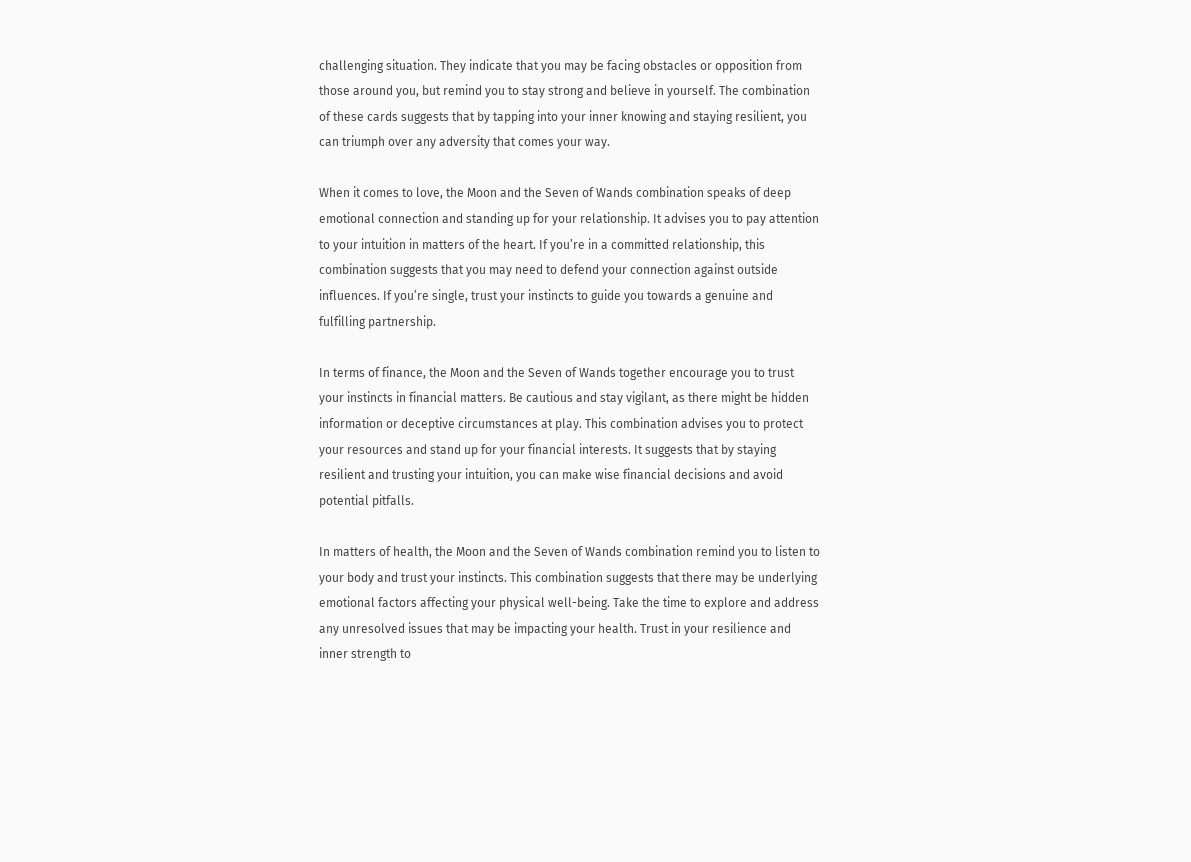challenging situation. They indicate that you may be facing obstacles or opposition from those around you, but remind you to stay strong and believe in yourself. The combination of these cards suggests that by tapping into your inner knowing and staying resilient, you can triumph over any adversity that comes your way.

When it comes to love, the Moon and the Seven of Wands combination speaks of deep emotional connection and standing up for your relationship. It advises you to pay attention to your intuition in matters of the heart. If you’re in a committed relationship, this combination suggests that you may need to defend your connection against outside influences. If you’re single, trust your instincts to guide you towards a genuine and fulfilling partnership.

In terms of finance, the Moon and the Seven of Wands together encourage you to trust your instincts in financial matters. Be cautious and stay vigilant, as there might be hidden information or deceptive circumstances at play. This combination advises you to protect your resources and stand up for your financial interests. It suggests that by staying resilient and trusting your intuition, you can make wise financial decisions and avoid potential pitfalls.

In matters of health, the Moon and the Seven of Wands combination remind you to listen to your body and trust your instincts. This combination suggests that there may be underlying emotional factors affecting your physical well-being. Take the time to explore and address any unresolved issues that may be impacting your health. Trust in your resilience and inner strength to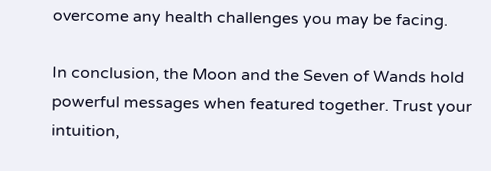overcome any health challenges you may be facing.

In conclusion, the Moon and the Seven of Wands hold powerful messages when featured together. Trust your intuition,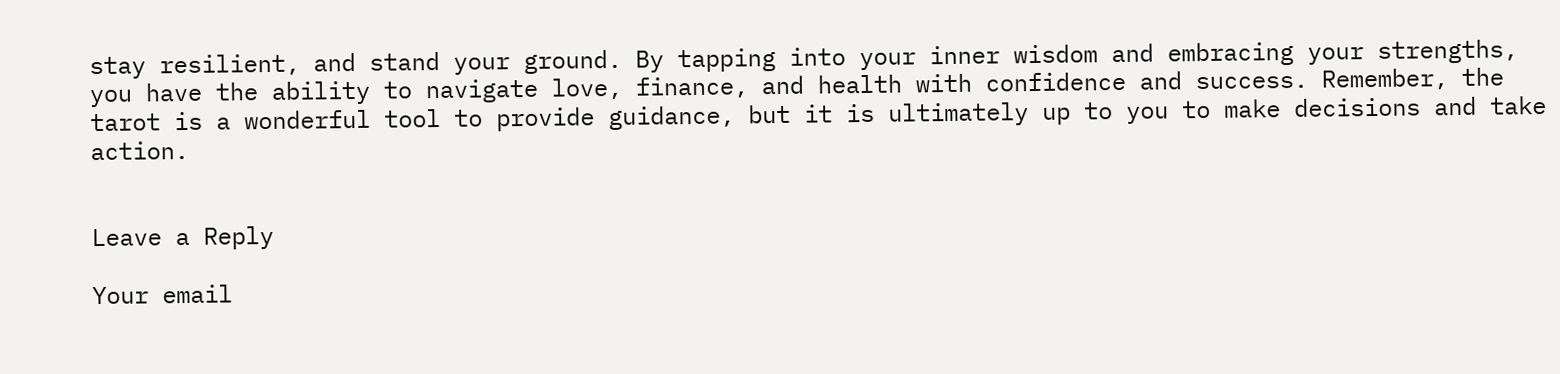stay resilient, and stand your ground. By tapping into your inner wisdom and embracing your strengths, you have the ability to navigate love, finance, and health with confidence and success. Remember, the tarot is a wonderful tool to provide guidance, but it is ultimately up to you to make decisions and take action.


Leave a Reply

Your email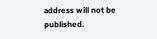address will not be published.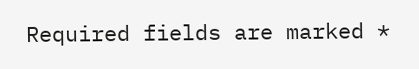Required fields are marked *